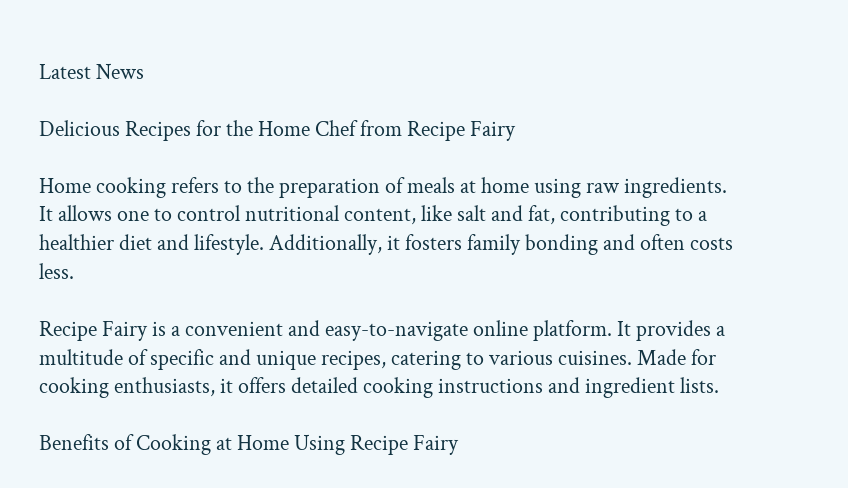Latest News

Delicious Recipes for the Home Chef from Recipe Fairy

Home cooking refers to the preparation of meals at home using raw ingredients. It allows one to control nutritional content, like salt and fat, contributing to a healthier diet and lifestyle. Additionally, it fosters family bonding and often costs less.

Recipe Fairy is a convenient and easy-to-navigate online platform. It provides a multitude of specific and unique recipes, catering to various cuisines. Made for cooking enthusiasts, it offers detailed cooking instructions and ingredient lists.

Benefits of Cooking at Home Using Recipe Fairy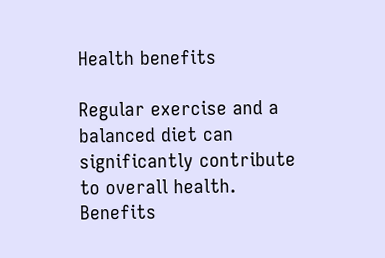Health benefits

Regular exercise and a balanced diet can significantly contribute to overall health. Benefits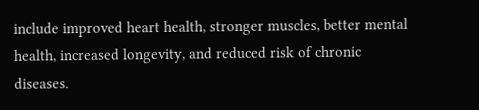include improved heart health, stronger muscles, better mental health, increased longevity, and reduced risk of chronic diseases.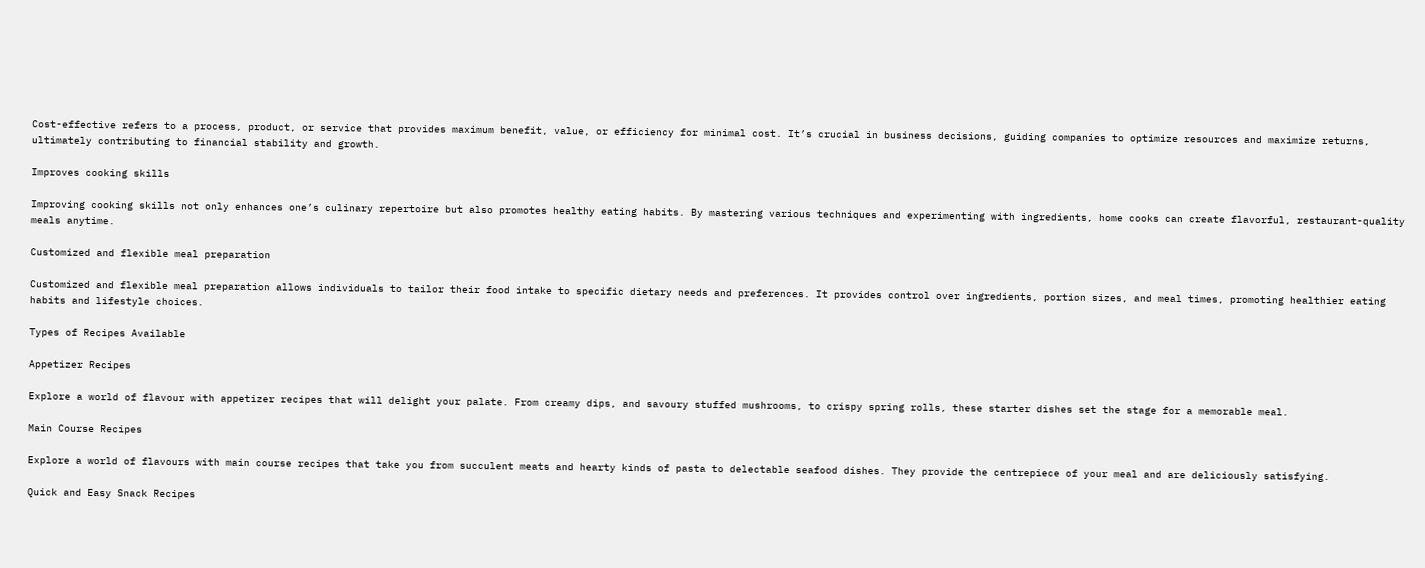Cost-effective refers to a process, product, or service that provides maximum benefit, value, or efficiency for minimal cost. It’s crucial in business decisions, guiding companies to optimize resources and maximize returns, ultimately contributing to financial stability and growth.

Improves cooking skills

Improving cooking skills not only enhances one’s culinary repertoire but also promotes healthy eating habits. By mastering various techniques and experimenting with ingredients, home cooks can create flavorful, restaurant-quality meals anytime.

Customized and flexible meal preparation

Customized and flexible meal preparation allows individuals to tailor their food intake to specific dietary needs and preferences. It provides control over ingredients, portion sizes, and meal times, promoting healthier eating habits and lifestyle choices.

Types of Recipes Available

Appetizer Recipes

Explore a world of flavour with appetizer recipes that will delight your palate. From creamy dips, and savoury stuffed mushrooms, to crispy spring rolls, these starter dishes set the stage for a memorable meal.

Main Course Recipes

Explore a world of flavours with main course recipes that take you from succulent meats and hearty kinds of pasta to delectable seafood dishes. They provide the centrepiece of your meal and are deliciously satisfying.

Quick and Easy Snack Recipes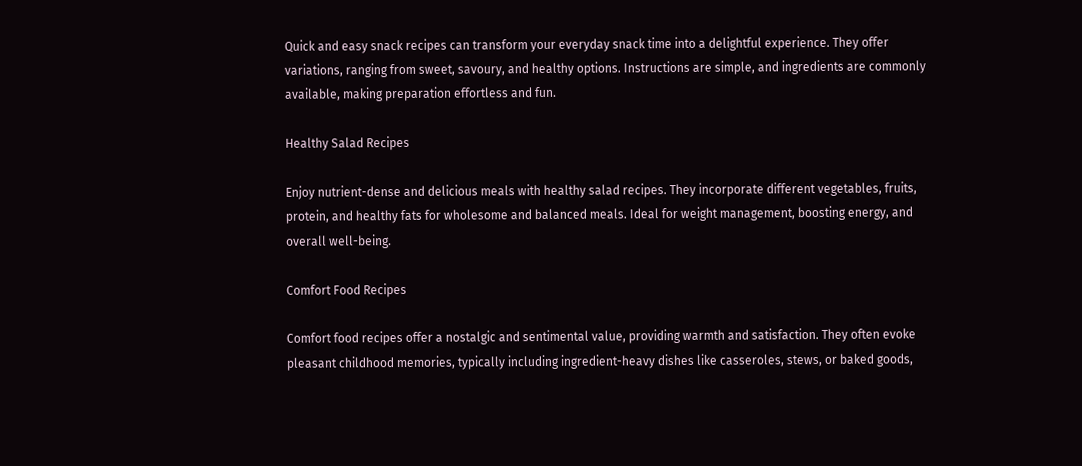Quick and easy snack recipes can transform your everyday snack time into a delightful experience. They offer variations, ranging from sweet, savoury, and healthy options. Instructions are simple, and ingredients are commonly available, making preparation effortless and fun.

Healthy Salad Recipes

Enjoy nutrient-dense and delicious meals with healthy salad recipes. They incorporate different vegetables, fruits, protein, and healthy fats for wholesome and balanced meals. Ideal for weight management, boosting energy, and overall well-being.

Comfort Food Recipes

Comfort food recipes offer a nostalgic and sentimental value, providing warmth and satisfaction. They often evoke pleasant childhood memories, typically including ingredient-heavy dishes like casseroles, stews, or baked goods,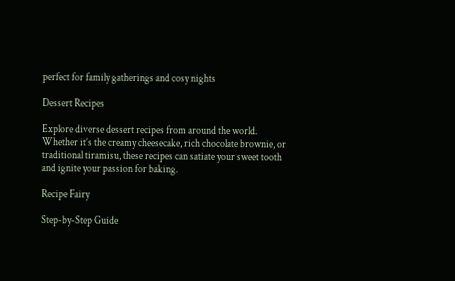perfect for family gatherings and cosy nights

Dessert Recipes

Explore diverse dessert recipes from around the world. Whether it’s the creamy cheesecake, rich chocolate brownie, or traditional tiramisu, these recipes can satiate your sweet tooth and ignite your passion for baking.

Recipe Fairy

Step-by-Step Guide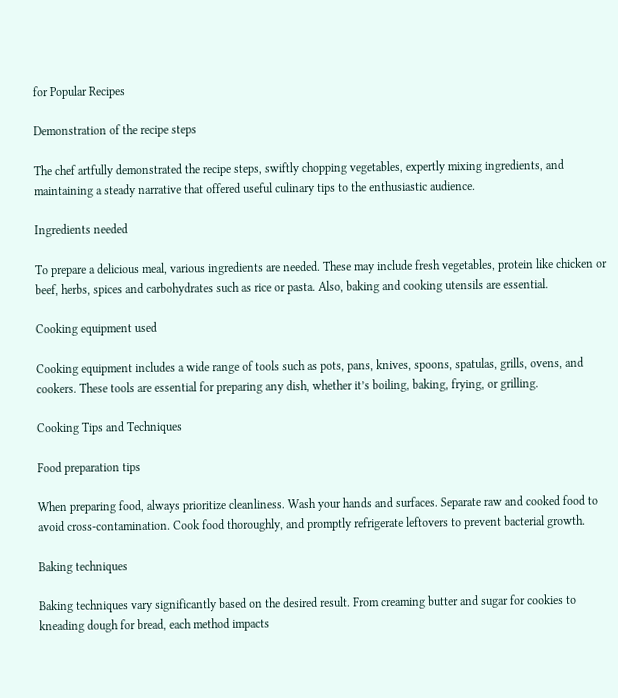for Popular Recipes

Demonstration of the recipe steps

The chef artfully demonstrated the recipe steps, swiftly chopping vegetables, expertly mixing ingredients, and maintaining a steady narrative that offered useful culinary tips to the enthusiastic audience.

Ingredients needed

To prepare a delicious meal, various ingredients are needed. These may include fresh vegetables, protein like chicken or beef, herbs, spices and carbohydrates such as rice or pasta. Also, baking and cooking utensils are essential.

Cooking equipment used

Cooking equipment includes a wide range of tools such as pots, pans, knives, spoons, spatulas, grills, ovens, and cookers. These tools are essential for preparing any dish, whether it’s boiling, baking, frying, or grilling.

Cooking Tips and Techniques

Food preparation tips

When preparing food, always prioritize cleanliness. Wash your hands and surfaces. Separate raw and cooked food to avoid cross-contamination. Cook food thoroughly, and promptly refrigerate leftovers to prevent bacterial growth.

Baking techniques

Baking techniques vary significantly based on the desired result. From creaming butter and sugar for cookies to kneading dough for bread, each method impacts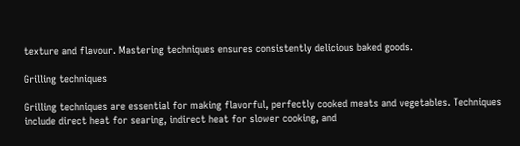texture and flavour. Mastering techniques ensures consistently delicious baked goods.

Grilling techniques

Grilling techniques are essential for making flavorful, perfectly cooked meats and vegetables. Techniques include direct heat for searing, indirect heat for slower cooking, and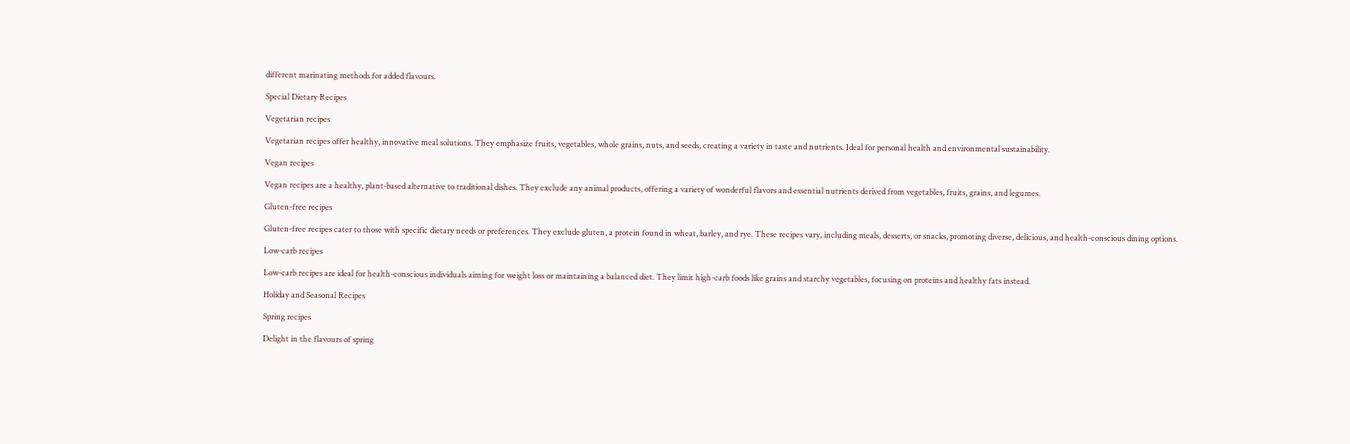different marinating methods for added flavours.

Special Dietary Recipes

Vegetarian recipes

Vegetarian recipes offer healthy, innovative meal solutions. They emphasize fruits, vegetables, whole grains, nuts, and seeds, creating a variety in taste and nutrients. Ideal for personal health and environmental sustainability.

Vegan recipes

Vegan recipes are a healthy, plant-based alternative to traditional dishes. They exclude any animal products, offering a variety of wonderful flavors and essential nutrients derived from vegetables, fruits, grains, and legumes.

Gluten-free recipes

Gluten-free recipes cater to those with specific dietary needs or preferences. They exclude gluten, a protein found in wheat, barley, and rye. These recipes vary, including meals, desserts, or snacks, promoting diverse, delicious, and health-conscious dining options.

Low-carb recipes

Low-carb recipes are ideal for health-conscious individuals aiming for weight loss or maintaining a balanced diet. They limit high-carb foods like grains and starchy vegetables, focusing on proteins and healthy fats instead.

Holiday and Seasonal Recipes

Spring recipes

Delight in the flavours of spring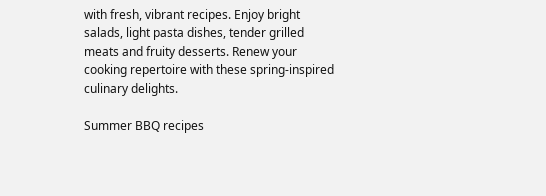with fresh, vibrant recipes. Enjoy bright salads, light pasta dishes, tender grilled meats and fruity desserts. Renew your cooking repertoire with these spring-inspired culinary delights.

Summer BBQ recipes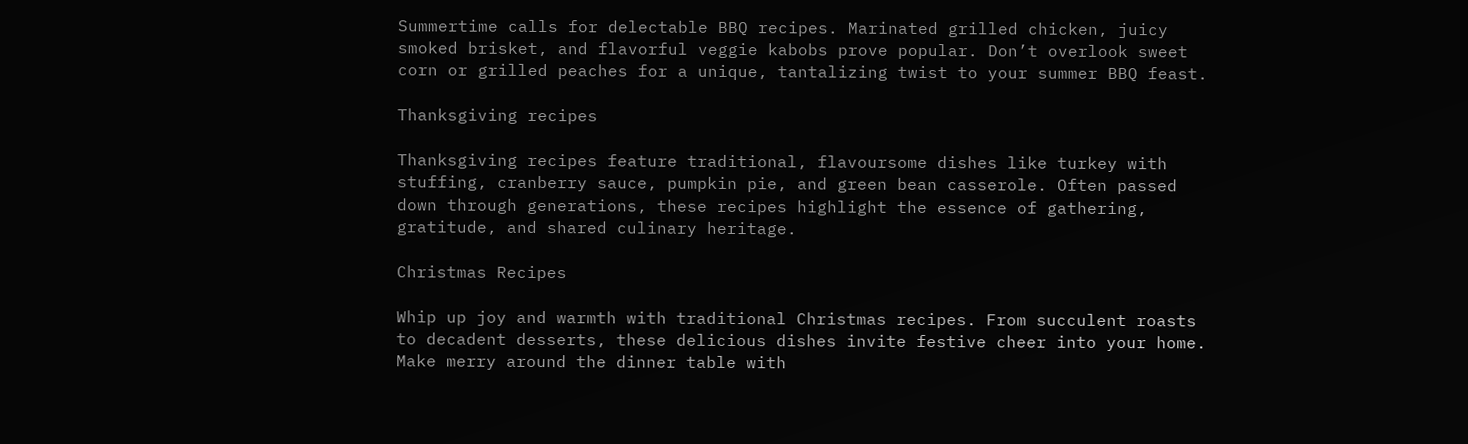Summertime calls for delectable BBQ recipes. Marinated grilled chicken, juicy smoked brisket, and flavorful veggie kabobs prove popular. Don’t overlook sweet corn or grilled peaches for a unique, tantalizing twist to your summer BBQ feast.

Thanksgiving recipes

Thanksgiving recipes feature traditional, flavoursome dishes like turkey with stuffing, cranberry sauce, pumpkin pie, and green bean casserole. Often passed down through generations, these recipes highlight the essence of gathering, gratitude, and shared culinary heritage.

Christmas Recipes

Whip up joy and warmth with traditional Christmas recipes. From succulent roasts to decadent desserts, these delicious dishes invite festive cheer into your home. Make merry around the dinner table with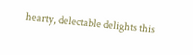hearty, delectable delights this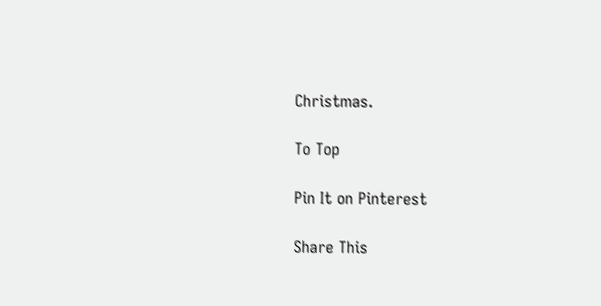Christmas.

To Top

Pin It on Pinterest

Share This